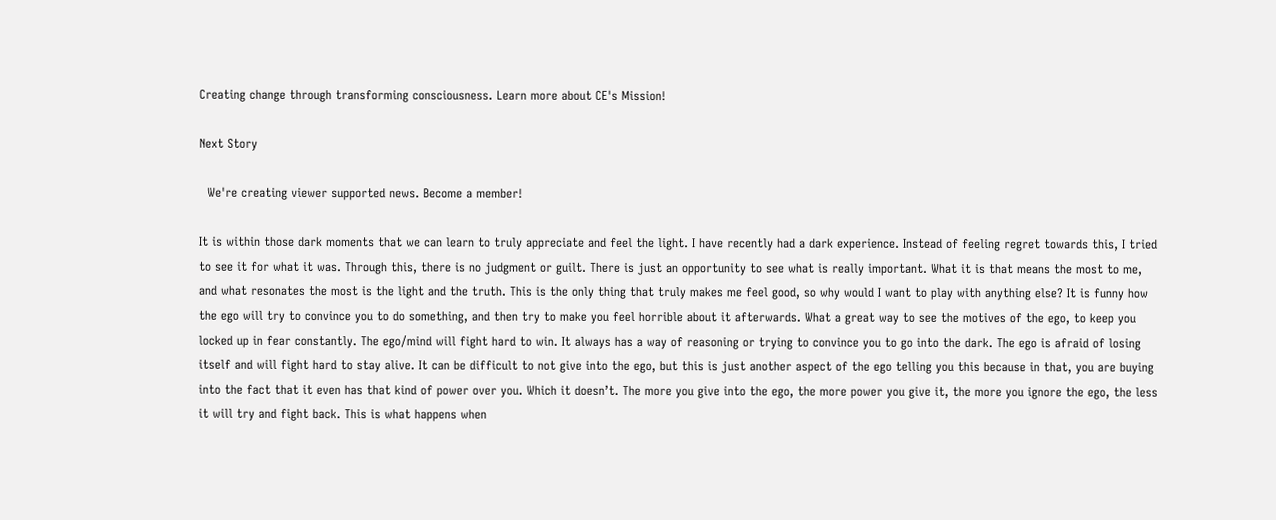Creating change through transforming consciousness. Learn more about CE's Mission!

Next Story

  We're creating viewer supported news. Become a member!

It is within those dark moments that we can learn to truly appreciate and feel the light. I have recently had a dark experience. Instead of feeling regret towards this, I tried to see it for what it was. Through this, there is no judgment or guilt. There is just an opportunity to see what is really important. What it is that means the most to me, and what resonates the most is the light and the truth. This is the only thing that truly makes me feel good, so why would I want to play with anything else? It is funny how the ego will try to convince you to do something, and then try to make you feel horrible about it afterwards. What a great way to see the motives of the ego, to keep you locked up in fear constantly. The ego/mind will fight hard to win. It always has a way of reasoning or trying to convince you to go into the dark. The ego is afraid of losing itself and will fight hard to stay alive. It can be difficult to not give into the ego, but this is just another aspect of the ego telling you this because in that, you are buying into the fact that it even has that kind of power over you. Which it doesn’t. The more you give into the ego, the more power you give it, the more you ignore the ego, the less it will try and fight back. This is what happens when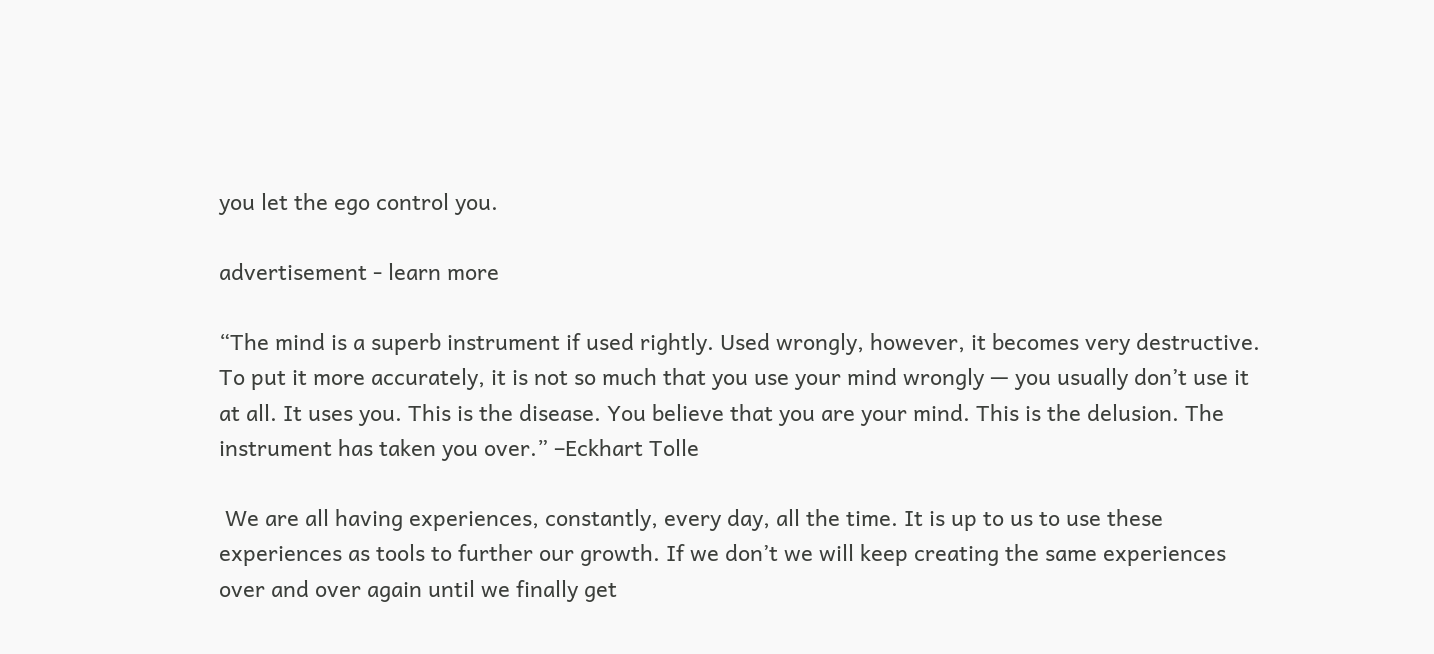you let the ego control you.

advertisement - learn more

“The mind is a superb instrument if used rightly. Used wrongly, however, it becomes very destructive. To put it more accurately, it is not so much that you use your mind wrongly — you usually don’t use it at all. It uses you. This is the disease. You believe that you are your mind. This is the delusion. The instrument has taken you over.” –Eckhart Tolle

 We are all having experiences, constantly, every day, all the time. It is up to us to use these experiences as tools to further our growth. If we don’t we will keep creating the same experiences over and over again until we finally get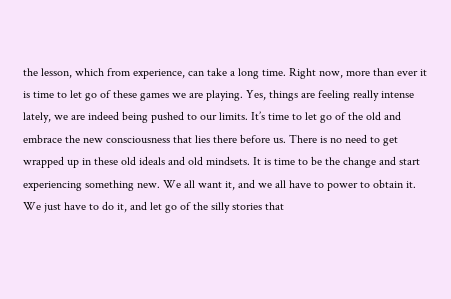the lesson, which from experience, can take a long time. Right now, more than ever it is time to let go of these games we are playing. Yes, things are feeling really intense lately, we are indeed being pushed to our limits. It’s time to let go of the old and embrace the new consciousness that lies there before us. There is no need to get wrapped up in these old ideals and old mindsets. It is time to be the change and start experiencing something new. We all want it, and we all have to power to obtain it. We just have to do it, and let go of the silly stories that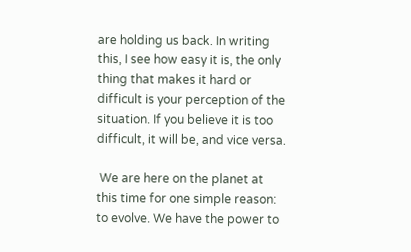are holding us back. In writing this, I see how easy it is, the only thing that makes it hard or difficult is your perception of the situation. If you believe it is too difficult, it will be, and vice versa.

 We are here on the planet at this time for one simple reason: to evolve. We have the power to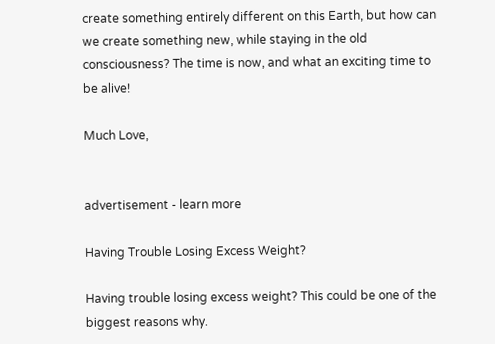create something entirely different on this Earth, but how can we create something new, while staying in the old consciousness? The time is now, and what an exciting time to be alive!

Much Love,


advertisement - learn more

Having Trouble Losing Excess Weight?

Having trouble losing excess weight? This could be one of the biggest reasons why.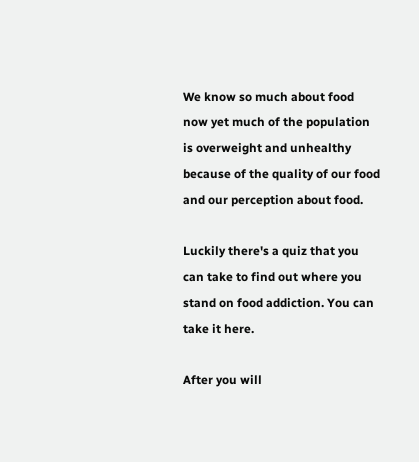We know so much about food now yet much of the population is overweight and unhealthy because of the quality of our food and our perception about food.

Luckily there's a quiz that you can take to find out where you stand on food addiction. You can take it here.

After you will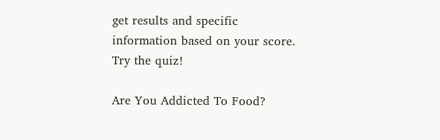get results and specific information based on your score. Try the quiz!

Are You Addicted To Food?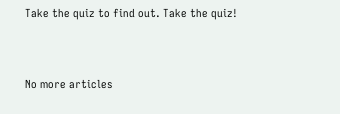Take the quiz to find out. Take the quiz!


No more articles